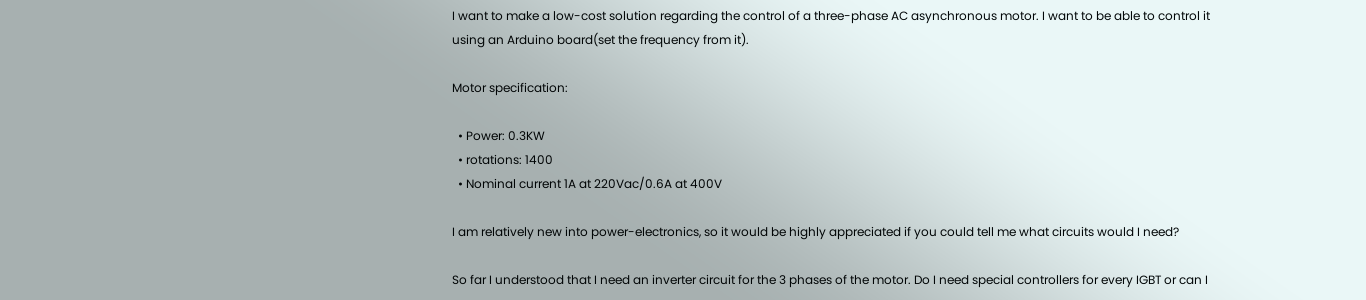I want to make a low-cost solution regarding the control of a three-phase AC asynchronous motor. I want to be able to control it using an Arduino board(set the frequency from it).

Motor specification:

  • Power: 0.3KW
  • rotations: 1400
  • Nominal current 1A at 220Vac/0.6A at 400V

I am relatively new into power-electronics, so it would be highly appreciated if you could tell me what circuits would I need?

So far I understood that I need an inverter circuit for the 3 phases of the motor. Do I need special controllers for every IGBT or can I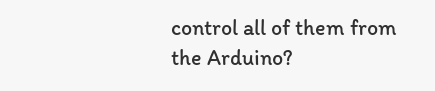control all of them from the Arduino?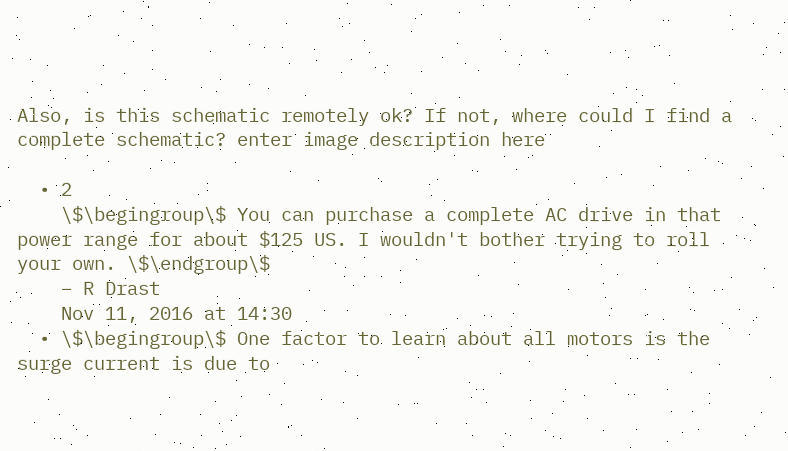Also, is this schematic remotely ok? If not, where could I find a complete schematic? enter image description here

  • 2
    \$\begingroup\$ You can purchase a complete AC drive in that power range for about $125 US. I wouldn't bother trying to roll your own. \$\endgroup\$
    – R Drast
    Nov 11, 2016 at 14:30
  • \$\begingroup\$ One factor to learn about all motors is the surge current is due to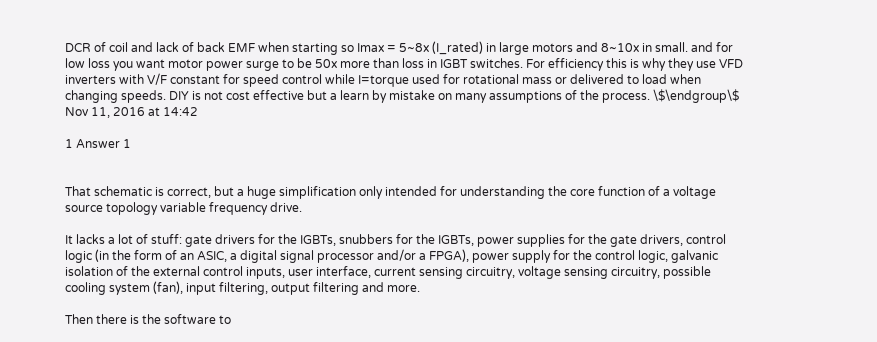DCR of coil and lack of back EMF when starting so Imax = 5~8x (I_rated) in large motors and 8~10x in small. and for low loss you want motor power surge to be 50x more than loss in IGBT switches. For efficiency this is why they use VFD inverters with V/F constant for speed control while I=torque used for rotational mass or delivered to load when changing speeds. DIY is not cost effective but a learn by mistake on many assumptions of the process. \$\endgroup\$ Nov 11, 2016 at 14:42

1 Answer 1


That schematic is correct, but a huge simplification only intended for understanding the core function of a voltage source topology variable frequency drive.

It lacks a lot of stuff: gate drivers for the IGBTs, snubbers for the IGBTs, power supplies for the gate drivers, control logic (in the form of an ASIC, a digital signal processor and/or a FPGA), power supply for the control logic, galvanic isolation of the external control inputs, user interface, current sensing circuitry, voltage sensing circuitry, possible cooling system (fan), input filtering, output filtering and more.

Then there is the software to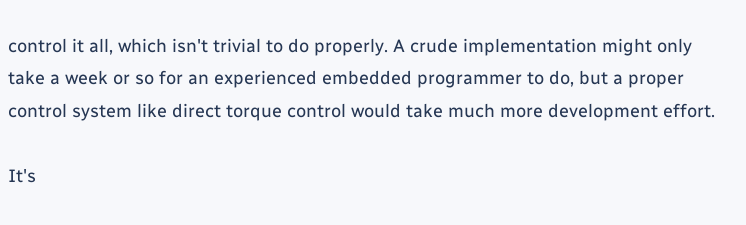control it all, which isn't trivial to do properly. A crude implementation might only take a week or so for an experienced embedded programmer to do, but a proper control system like direct torque control would take much more development effort.

It's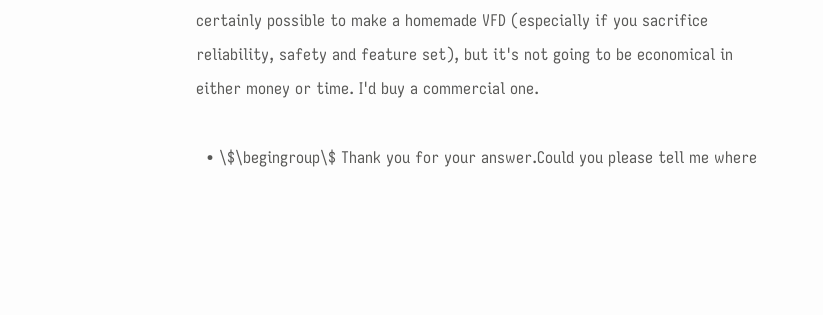certainly possible to make a homemade VFD (especially if you sacrifice reliability, safety and feature set), but it's not going to be economical in either money or time. I'd buy a commercial one.

  • \$\begingroup\$ Thank you for your answer.Could you please tell me where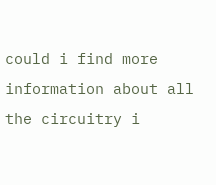could i find more information about all the circuitry i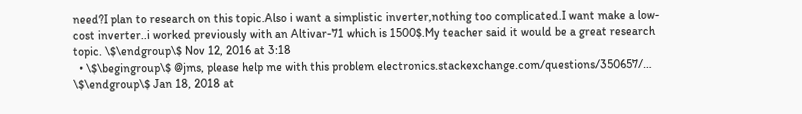need?I plan to research on this topic.Also i want a simplistic inverter,nothing too complicated.I want make a low-cost inverter..i worked previously with an Altivar-71 which is 1500$.My teacher said it would be a great research topic. \$\endgroup\$ Nov 12, 2016 at 3:18
  • \$\begingroup\$ @jms, please help me with this problem electronics.stackexchange.com/questions/350657/… \$\endgroup\$ Jan 18, 2018 at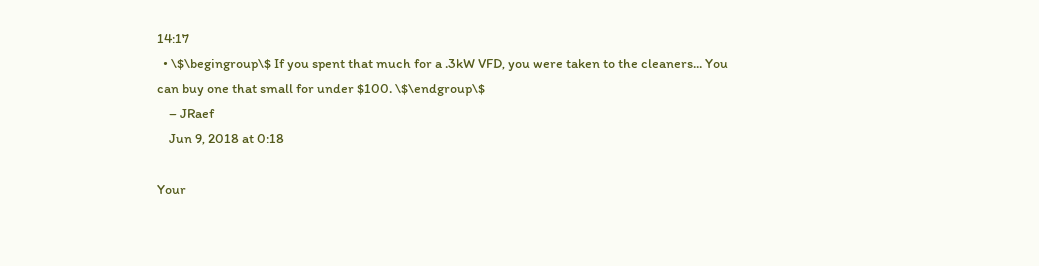14:17
  • \$\begingroup\$ If you spent that much for a .3kW VFD, you were taken to the cleaners... You can buy one that small for under $100. \$\endgroup\$
    – JRaef
    Jun 9, 2018 at 0:18

Your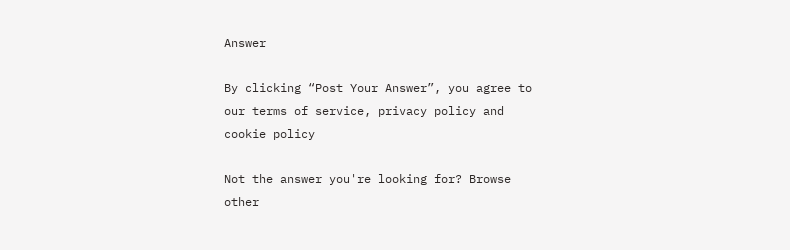Answer

By clicking “Post Your Answer”, you agree to our terms of service, privacy policy and cookie policy

Not the answer you're looking for? Browse other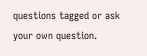questions tagged or ask your own question.